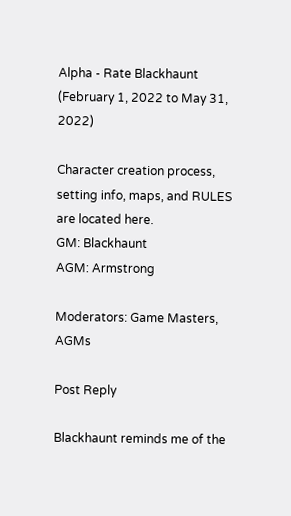Alpha - Rate Blackhaunt (February 1, 2022 to May 31, 2022)

Character creation process, setting info, maps, and RULES are located here.
GM: Blackhaunt
AGM: Armstrong

Moderators: Game Masters, AGMs

Post Reply

Blackhaunt reminds me of the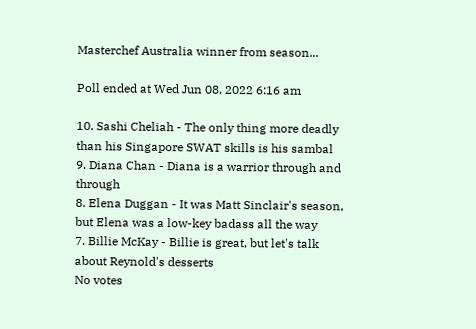Masterchef Australia winner from season...

Poll ended at Wed Jun 08, 2022 6:16 am

10. Sashi Cheliah - The only thing more deadly than his Singapore SWAT skills is his sambal
9. Diana Chan - Diana is a warrior through and through
8. Elena Duggan - It was Matt Sinclair's season, but Elena was a low-key badass all the way
7. Billie McKay - Billie is great, but let's talk about Reynold's desserts
No votes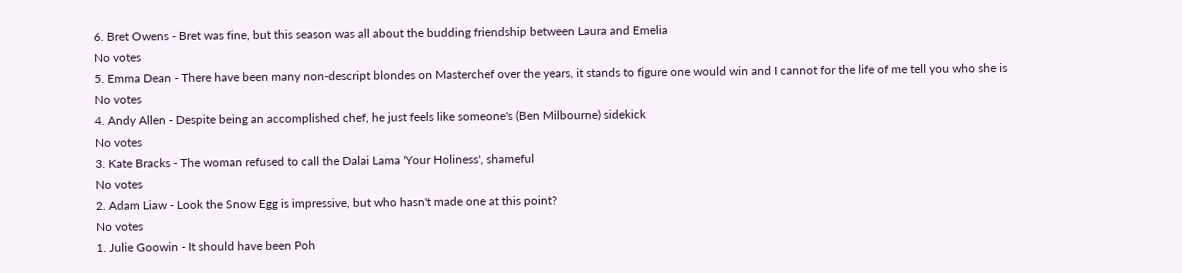6. Bret Owens - Bret was fine, but this season was all about the budding friendship between Laura and Emelia
No votes
5. Emma Dean - There have been many non-descript blondes on Masterchef over the years, it stands to figure one would win and I cannot for the life of me tell you who she is
No votes
4. Andy Allen - Despite being an accomplished chef, he just feels like someone's (Ben Milbourne) sidekick
No votes
3. Kate Bracks - The woman refused to call the Dalai Lama 'Your Holiness', shameful
No votes
2. Adam Liaw - Look the Snow Egg is impressive, but who hasn't made one at this point?
No votes
1. Julie Goowin - It should have been Poh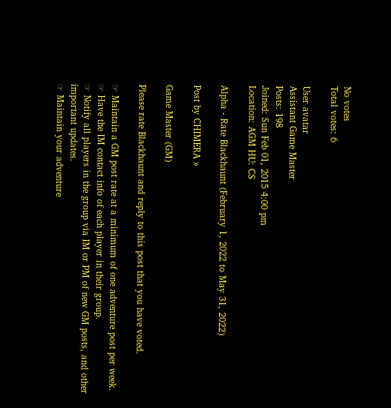No votes
Total votes: 6

User avatar
Assistant Game Master
Posts: 198
Joined: Sun Feb 01, 2015 4:00 pm
Location: AGM HU: CS

Alpha - Rate Blackhaunt (February 1, 2022 to May 31, 2022)

Post by CHIMERA »

Game Master (GM)

Please rate Blackhaunt and reply to this post that you have voted.

☞ Maintain a GM post rate at a minimum of one adventure post per week.
☞ Have the IM contact info of each player in their group.
☞ Notify all players in the group via IM or PM of new GM posts, and other important updates.
☞ Maintain your adventure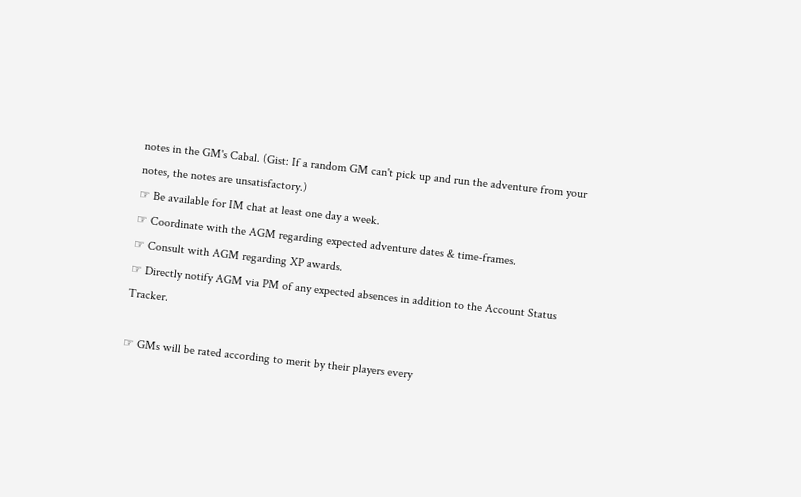notes in the GM's Cabal. (Gist: If a random GM can't pick up and run the adventure from your notes, the notes are unsatisfactory.)
☞ Be available for IM chat at least one day a week.
☞ Coordinate with the AGM regarding expected adventure dates & time-frames.
☞ Consult with AGM regarding XP awards.
☞ Directly notify AGM via PM of any expected absences in addition to the Account Status Tracker.

☞ GMs will be rated according to merit by their players every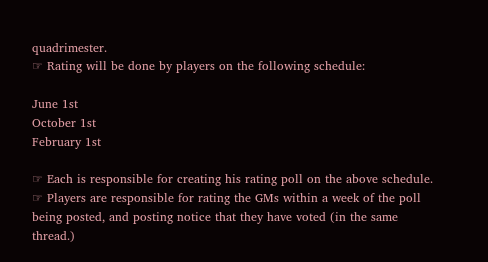quadrimester.
☞ Rating will be done by players on the following schedule:

June 1st
October 1st
February 1st

☞ Each is responsible for creating his rating poll on the above schedule.
☞ Players are responsible for rating the GMs within a week of the poll being posted, and posting notice that they have voted (in the same thread.)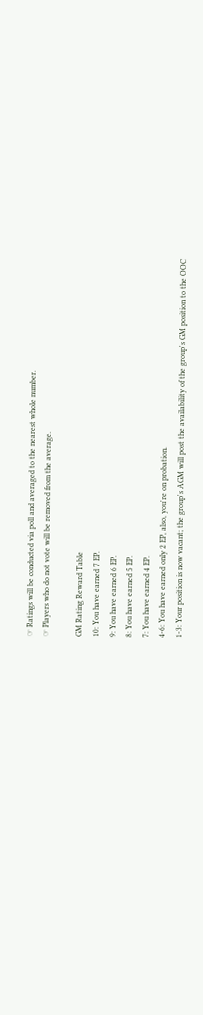☞ Ratings will be conducted via poll and averaged to the nearest whole number.
☞ Players who do not vote will be removed from the average.

GM Rating Reward Table
10: You have earned 7 EP.
9: You have earned 6 EP.
8: You have earned 5 EP.
7: You have earned 4 EP.
4-6: You have earned only 2 EP, also, you're on probation.
1-3: Your position is now vacant; the group's AGM will post the availability of the group's GM position to the OOC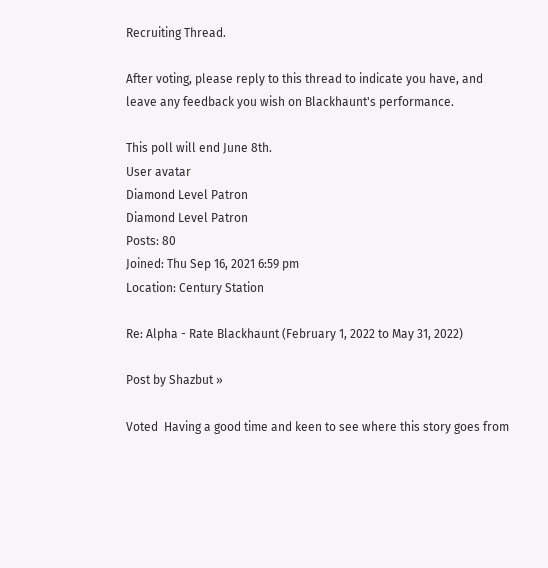Recruiting Thread.

After voting, please reply to this thread to indicate you have, and leave any feedback you wish on Blackhaunt's performance.

This poll will end June 8th.
User avatar
Diamond Level Patron
Diamond Level Patron
Posts: 80
Joined: Thu Sep 16, 2021 6:59 pm
Location: Century Station

Re: Alpha - Rate Blackhaunt (February 1, 2022 to May 31, 2022)

Post by Shazbut »

Voted  Having a good time and keen to see where this story goes from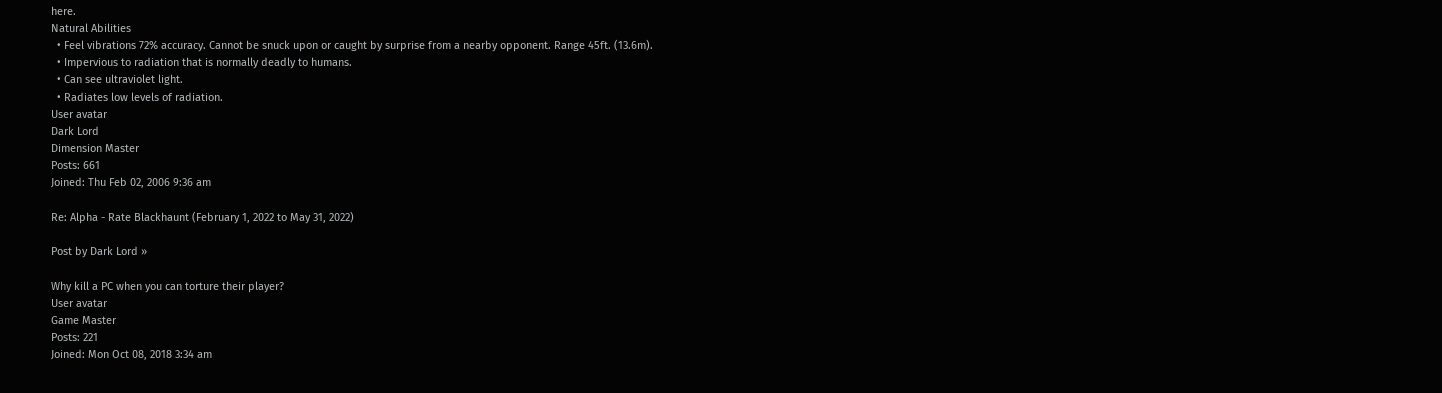here.
Natural Abilities
  • Feel vibrations 72% accuracy. Cannot be snuck upon or caught by surprise from a nearby opponent. Range 45ft. (13.6m).
  • Impervious to radiation that is normally deadly to humans.
  • Can see ultraviolet light.
  • Radiates low levels of radiation.
User avatar
Dark Lord
Dimension Master
Posts: 661
Joined: Thu Feb 02, 2006 9:36 am

Re: Alpha - Rate Blackhaunt (February 1, 2022 to May 31, 2022)

Post by Dark Lord »

Why kill a PC when you can torture their player?
User avatar
Game Master
Posts: 221
Joined: Mon Oct 08, 2018 3:34 am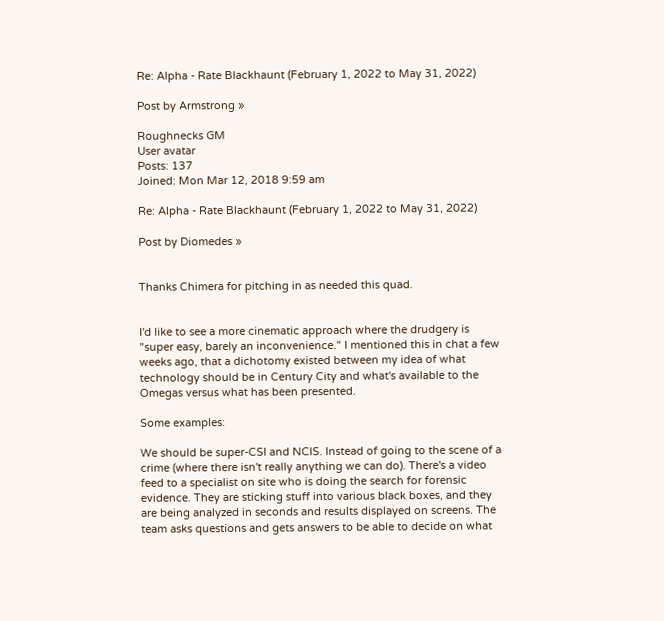Re: Alpha - Rate Blackhaunt (February 1, 2022 to May 31, 2022)

Post by Armstrong »

Roughnecks GM
User avatar
Posts: 137
Joined: Mon Mar 12, 2018 9:59 am

Re: Alpha - Rate Blackhaunt (February 1, 2022 to May 31, 2022)

Post by Diomedes »


Thanks Chimera for pitching in as needed this quad.


I'd like to see a more cinematic approach where the drudgery is "super easy, barely an inconvenience." I mentioned this in chat a few weeks ago, that a dichotomy existed between my idea of what technology should be in Century City and what's available to the Omegas versus what has been presented.

Some examples:

We should be super-CSI and NCIS. Instead of going to the scene of a crime (where there isn't really anything we can do). There's a video feed to a specialist on site who is doing the search for forensic evidence. They are sticking stuff into various black boxes, and they are being analyzed in seconds and results displayed on screens. The team asks questions and gets answers to be able to decide on what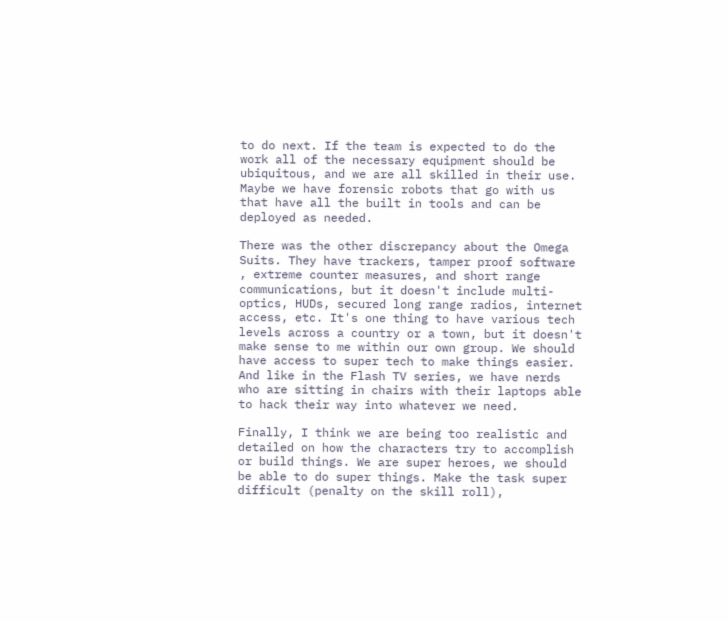to do next. If the team is expected to do the work all of the necessary equipment should be ubiquitous, and we are all skilled in their use. Maybe we have forensic robots that go with us that have all the built in tools and can be deployed as needed.

There was the other discrepancy about the Omega Suits. They have trackers, tamper proof software , extreme counter measures, and short range communications, but it doesn't include multi-optics, HUDs, secured long range radios, internet access, etc. It's one thing to have various tech levels across a country or a town, but it doesn't make sense to me within our own group. We should have access to super tech to make things easier. And like in the Flash TV series, we have nerds who are sitting in chairs with their laptops able to hack their way into whatever we need.

Finally, I think we are being too realistic and detailed on how the characters try to accomplish or build things. We are super heroes, we should be able to do super things. Make the task super difficult (penalty on the skill roll),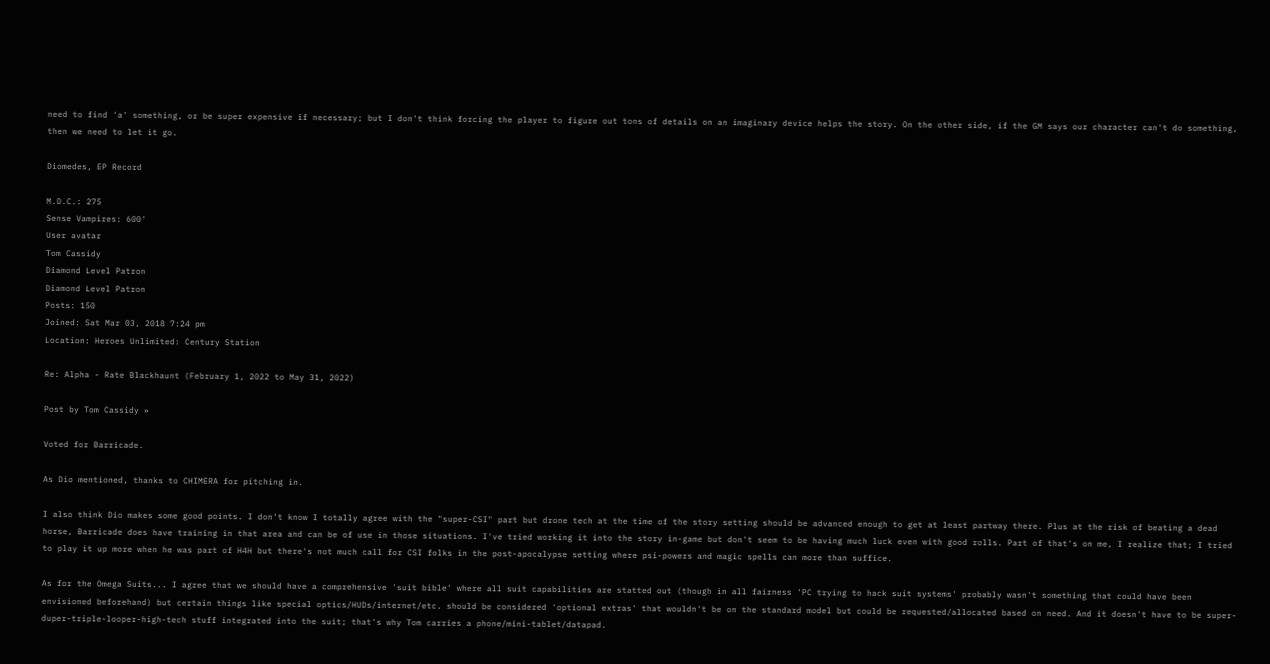need to find 'a' something, or be super expensive if necessary; but I don't think forcing the player to figure out tons of details on an imaginary device helps the story. On the other side, if the GM says our character can't do something, then we need to let it go.

Diomedes, EP Record

M.D.C.: 275
Sense Vampires: 600'
User avatar
Tom Cassidy
Diamond Level Patron
Diamond Level Patron
Posts: 150
Joined: Sat Mar 03, 2018 7:24 pm
Location: Heroes Unlimited: Century Station

Re: Alpha - Rate Blackhaunt (February 1, 2022 to May 31, 2022)

Post by Tom Cassidy »

Voted for Barricade.

As Dio mentioned, thanks to CHIMERA for pitching in.

I also think Dio makes some good points. I don't know I totally agree with the "super-CSI" part but drone tech at the time of the story setting should be advanced enough to get at least partway there. Plus at the risk of beating a dead horse, Barricade does have training in that area and can be of use in those situations. I've tried working it into the story in-game but don't seem to be having much luck even with good rolls. Part of that's on me, I realize that; I tried to play it up more when he was part of H4H but there's not much call for CSI folks in the post-apocalypse setting where psi-powers and magic spells can more than suffice.

As for the Omega Suits... I agree that we should have a comprehensive 'suit bible' where all suit capabilities are statted out (though in all fairness 'PC trying to hack suit systems' probably wasn't something that could have been envisioned beforehand) but certain things like special optics/HUDs/internet/etc. should be considered 'optional extras' that wouldn't be on the standard model but could be requested/allocated based on need. And it doesn't have to be super-duper-triple-looper-high-tech stuff integrated into the suit; that's why Tom carries a phone/mini-tablet/datapad.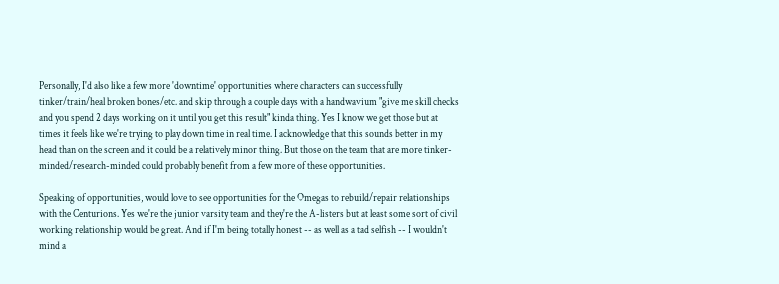Personally, I'd also like a few more 'downtime' opportunities where characters can successfully tinker/train/heal broken bones/etc. and skip through a couple days with a handwavium "give me skill checks and you spend 2 days working on it until you get this result" kinda thing. Yes I know we get those but at times it feels like we're trying to play down time in real time. I acknowledge that this sounds better in my head than on the screen and it could be a relatively minor thing. But those on the team that are more tinker-minded/research-minded could probably benefit from a few more of these opportunities.

Speaking of opportunities, would love to see opportunities for the Omegas to rebuild/repair relationships with the Centurions. Yes we're the junior varsity team and they're the A-listers but at least some sort of civil working relationship would be great. And if I'm being totally honest -- as well as a tad selfish -- I wouldn't mind a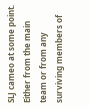SLJ cameo at some point. Either from the main team or from any surviving members of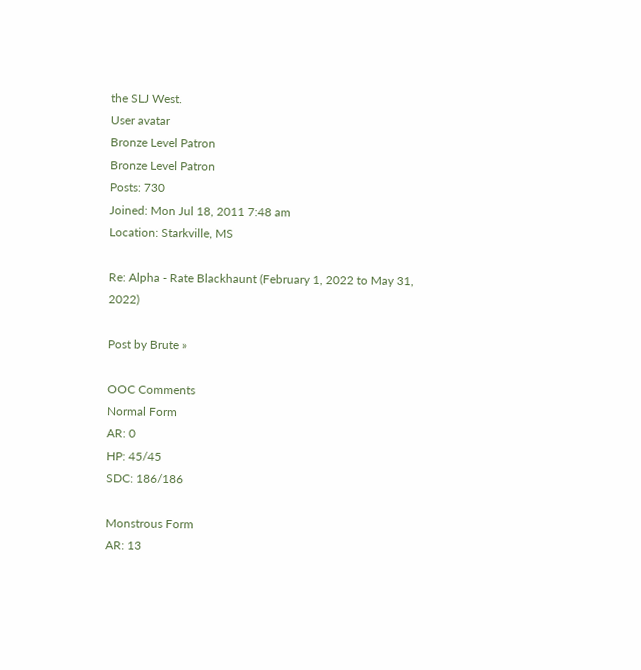the SLJ West.
User avatar
Bronze Level Patron
Bronze Level Patron
Posts: 730
Joined: Mon Jul 18, 2011 7:48 am
Location: Starkville, MS

Re: Alpha - Rate Blackhaunt (February 1, 2022 to May 31, 2022)

Post by Brute »

OOC Comments
Normal Form
AR: 0
HP: 45/45
SDC: 186/186

Monstrous Form
AR: 13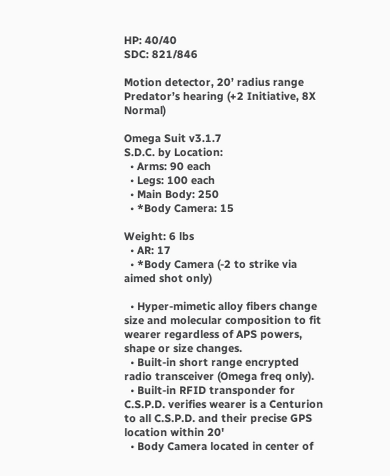HP: 40/40
SDC: 821/846

Motion detector, 20’ radius range
Predator’s hearing (+2 Initiative, 8X Normal)

Omega Suit v3.1.7
S.D.C. by Location:
  • Arms: 90 each
  • Legs: 100 each
  • Main Body: 250
  • *Body Camera: 15

Weight: 6 lbs
  • AR: 17
  • *Body Camera (-2 to strike via aimed shot only)

  • Hyper-mimetic alloy fibers change size and molecular composition to fit wearer regardless of APS powers, shape or size changes.
  • Built-in short range encrypted radio transceiver (Omega freq only).
  • Built-in RFID transponder for C.S.P.D. verifies wearer is a Centurion to all C.S.P.D. and their precise GPS location within 20'
  • Body Camera located in center of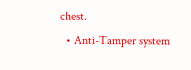chest.
  • Anti-Tamper system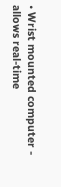• Wrist mounted computer - allows real-time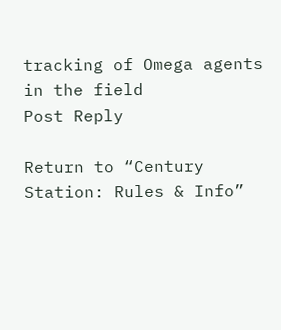tracking of Omega agents in the field
Post Reply

Return to “Century Station: Rules & Info”